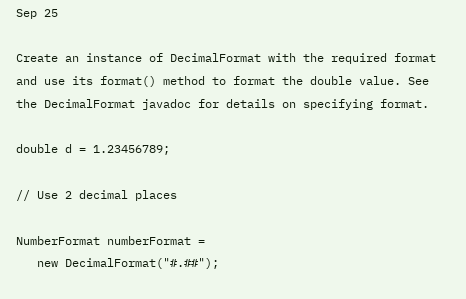Sep 25

Create an instance of DecimalFormat with the required format and use its format() method to format the double value. See the DecimalFormat javadoc for details on specifying format.

double d = 1.23456789;

// Use 2 decimal places

NumberFormat numberFormat =
   new DecimalFormat("#.##");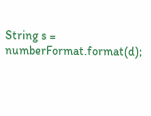String s = numberFormat.format(d);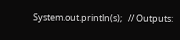System.out.println(s);   // Outputs: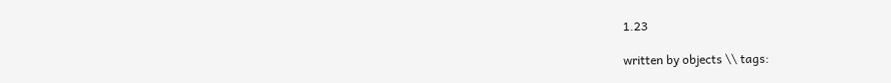1.23

written by objects \\ tags: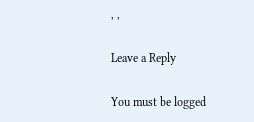, ,

Leave a Reply

You must be logged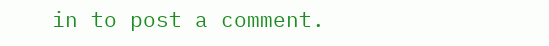in to post a comment.